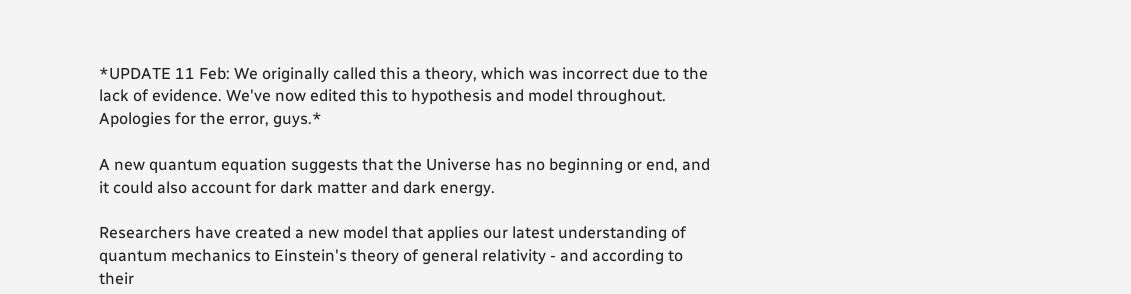*UPDATE 11 Feb: We originally called this a theory, which was incorrect due to the lack of evidence. We've now edited this to hypothesis and model throughout. Apologies for the error, guys.*

A new quantum equation suggests that the Universe has no beginning or end, and it could also account for dark matter and dark energy.

Researchers have created a new model that applies our latest understanding of quantum mechanics to Einstein's theory of general relativity - and according to their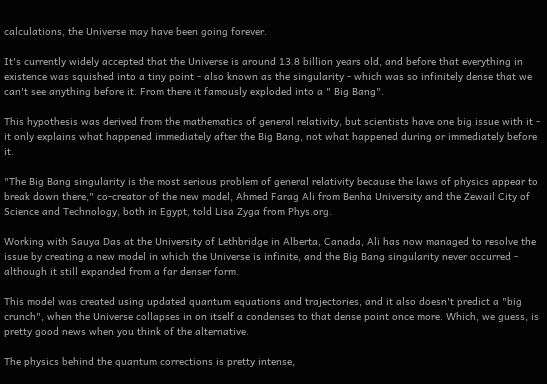calculations, the Universe may have been going forever.

It's currently widely accepted that the Universe is around 13.8 billion years old, and before that everything in existence was squished into a tiny point - also known as the singularity - which was so infinitely dense that we can't see anything before it. From there it famously exploded into a " Big Bang".

This hypothesis was derived from the mathematics of general relativity, but scientists have one big issue with it - it only explains what happened immediately after the Big Bang, not what happened during or immediately before it.

"The Big Bang singularity is the most serious problem of general relativity because the laws of physics appear to break down there," co-creator of the new model, Ahmed Farag Ali from Benha University and the Zewail City of Science and Technology, both in Egypt, told Lisa Zyga from Phys.org.

Working with Sauya Das at the University of Lethbridge in Alberta, Canada, Ali has now managed to resolve the issue by creating a new model in which the Universe is infinite, and the Big Bang singularity never occurred - although it still expanded from a far denser form.

This model was created using updated quantum equations and trajectories, and it also doesn't predict a "big crunch", when the Universe collapses in on itself a condenses to that dense point once more. Which, we guess, is pretty good news when you think of the alternative.

The physics behind the quantum corrections is pretty intense,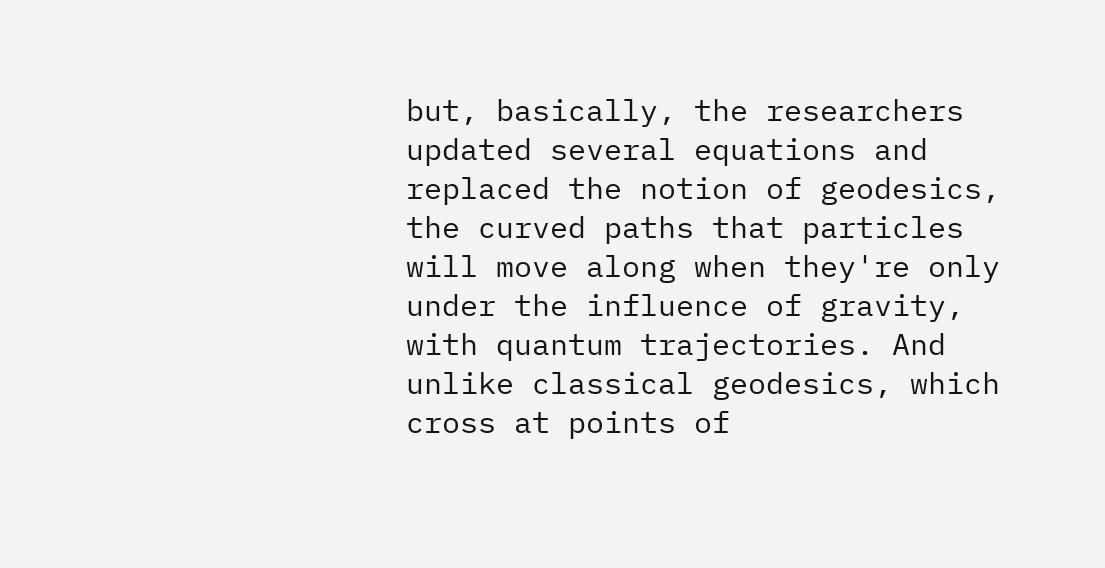but, basically, the researchers updated several equations and replaced the notion of geodesics, the curved paths that particles will move along when they're only under the influence of gravity, with quantum trajectories. And unlike classical geodesics, which cross at points of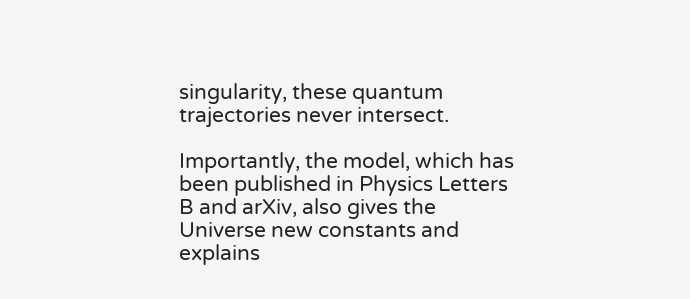singularity, these quantum trajectories never intersect.

Importantly, the model, which has been published in Physics Letters B and arXiv, also gives the Universe new constants and explains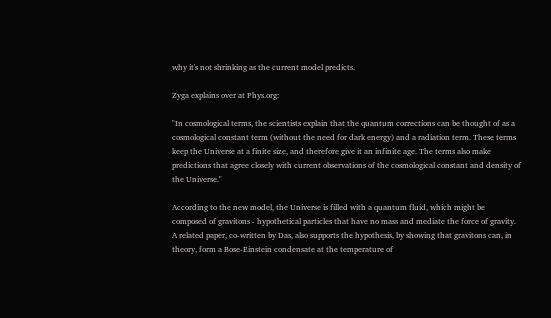why it's not shrinking as the current model predicts.

Zyga explains over at Phys.org:

"In cosmological terms, the scientists explain that the quantum corrections can be thought of as a cosmological constant term (without the need for dark energy) and a radiation term. These terms keep the Universe at a finite size, and therefore give it an infinite age. The terms also make predictions that agree closely with current observations of the cosmological constant and density of the Universe."

According to the new model, the Universe is filled with a quantum fluid, which might be composed of gravitons - hypothetical particles that have no mass and mediate the force of gravity. A related paper, co-written by Das, also supports the hypothesis, by showing that gravitons can, in theory, form a Bose-Einstein condensate at the temperature of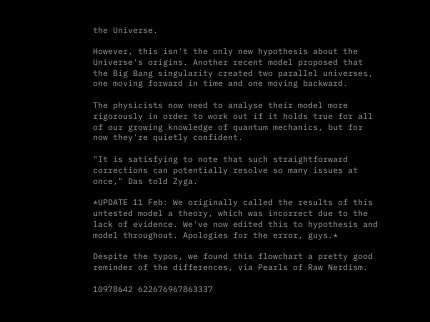the Universe.

However, this isn't the only new hypothesis about the Universe's origins. Another recent model proposed that the Big Bang singularity created two parallel universes, one moving forward in time and one moving backward.

The physicists now need to analyse their model more rigorously in order to work out if it holds true for all of our growing knowledge of quantum mechanics, but for now they're quietly confident.

"It is satisfying to note that such straightforward corrections can potentially resolve so many issues at once," Das told Zyga.

*UPDATE 11 Feb: We originally called the results of this untested model a theory, which was incorrect due to the lack of evidence. We've now edited this to hypothesis and model throughout. Apologies for the error, guys.*

Despite the typos, we found this flowchart a pretty good reminder of the differences, via Pearls of Raw Nerdism.

10978642 622676967863337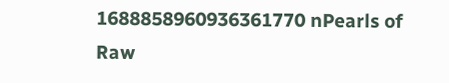1688858960936361770 nPearls of Raw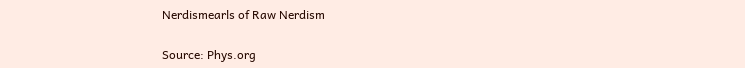Nerdismearls of Raw Nerdism

Source: Phys.org